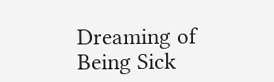Dreaming of Being Sick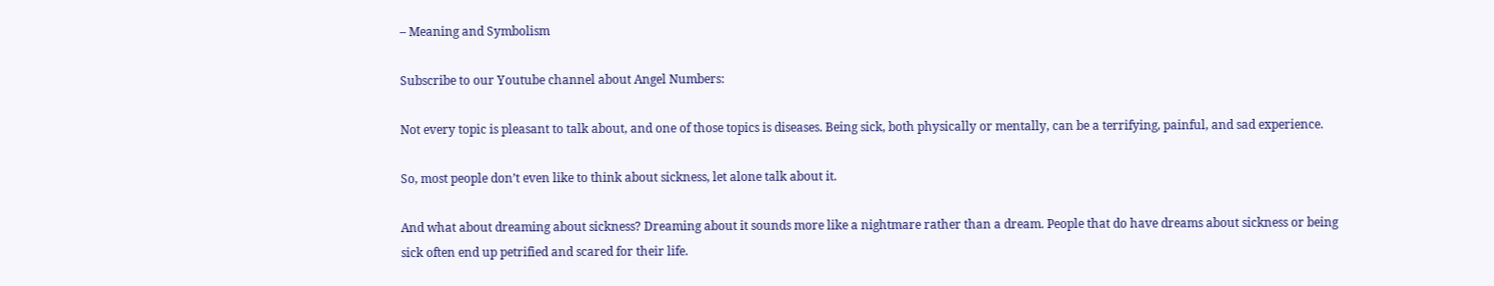– Meaning and Symbolism

Subscribe to our Youtube channel about Angel Numbers:

Not every topic is pleasant to talk about, and one of those topics is diseases. Being sick, both physically or mentally, can be a terrifying, painful, and sad experience.

So, most people don’t even like to think about sickness, let alone talk about it.

And what about dreaming about sickness? Dreaming about it sounds more like a nightmare rather than a dream. People that do have dreams about sickness or being sick often end up petrified and scared for their life.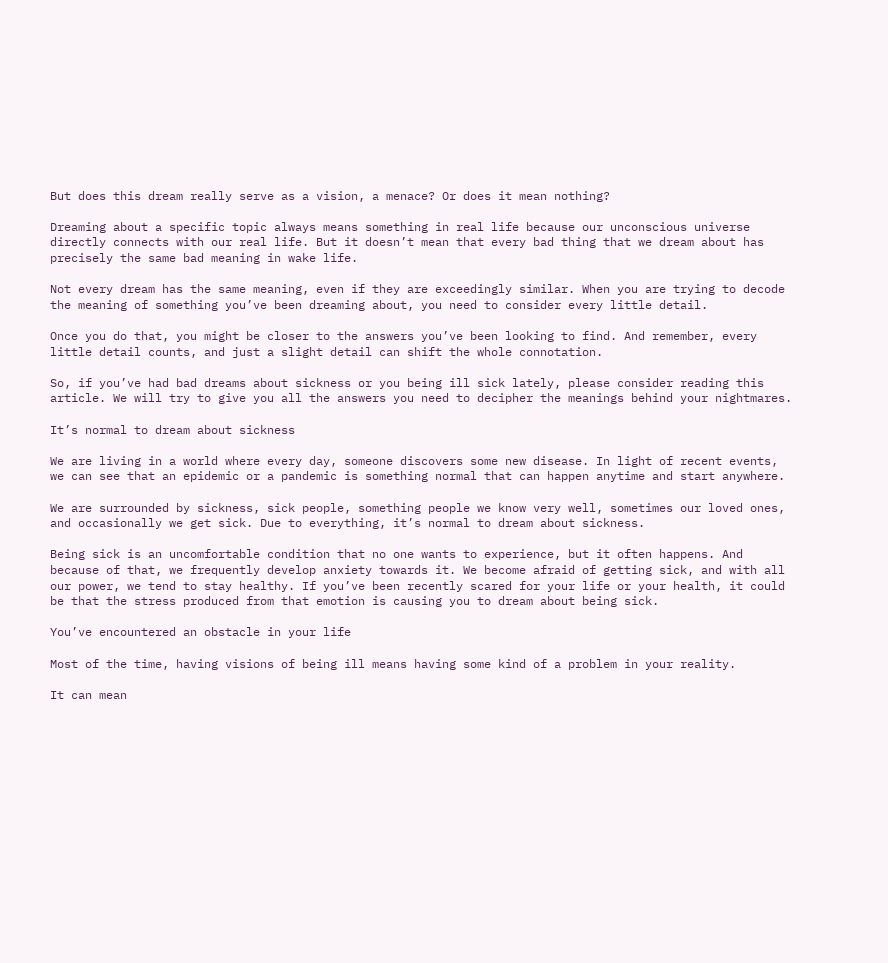But does this dream really serve as a vision, a menace? Or does it mean nothing?

Dreaming about a specific topic always means something in real life because our unconscious universe directly connects with our real life. But it doesn’t mean that every bad thing that we dream about has precisely the same bad meaning in wake life.

Not every dream has the same meaning, even if they are exceedingly similar. When you are trying to decode the meaning of something you’ve been dreaming about, you need to consider every little detail.

Once you do that, you might be closer to the answers you’ve been looking to find. And remember, every little detail counts, and just a slight detail can shift the whole connotation.

So, if you’ve had bad dreams about sickness or you being ill sick lately, please consider reading this article. We will try to give you all the answers you need to decipher the meanings behind your nightmares.

It’s normal to dream about sickness

We are living in a world where every day, someone discovers some new disease. In light of recent events, we can see that an epidemic or a pandemic is something normal that can happen anytime and start anywhere.

We are surrounded by sickness, sick people, something people we know very well, sometimes our loved ones, and occasionally we get sick. Due to everything, it’s normal to dream about sickness.

Being sick is an uncomfortable condition that no one wants to experience, but it often happens. And because of that, we frequently develop anxiety towards it. We become afraid of getting sick, and with all our power, we tend to stay healthy. If you’ve been recently scared for your life or your health, it could be that the stress produced from that emotion is causing you to dream about being sick.

You’ve encountered an obstacle in your life

Most of the time, having visions of being ill means having some kind of a problem in your reality.

It can mean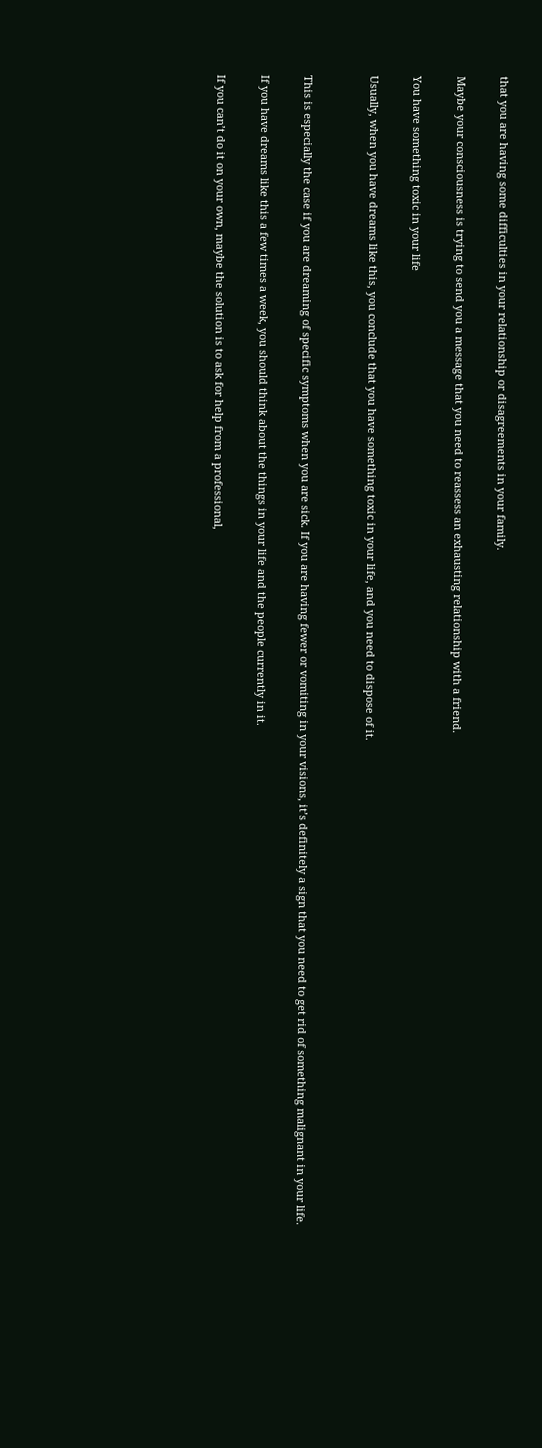that you are having some difficulties in your relationship or disagreements in your family.

Maybe your consciousness is trying to send you a message that you need to reassess an exhausting relationship with a friend.

You have something toxic in your life

Usually, when you have dreams like this, you conclude that you have something toxic in your life, and you need to dispose of it.


This is especially the case if you are dreaming of specific symptoms when you are sick. If you are having fewer or vomiting in your visions, it’s definitely a sign that you need to get rid of something malignant in your life.

If you have dreams like this a few times a week, you should think about the things in your life and the people currently in it.

If you can’t do it on your own, maybe the solution is to ask for help from a professional,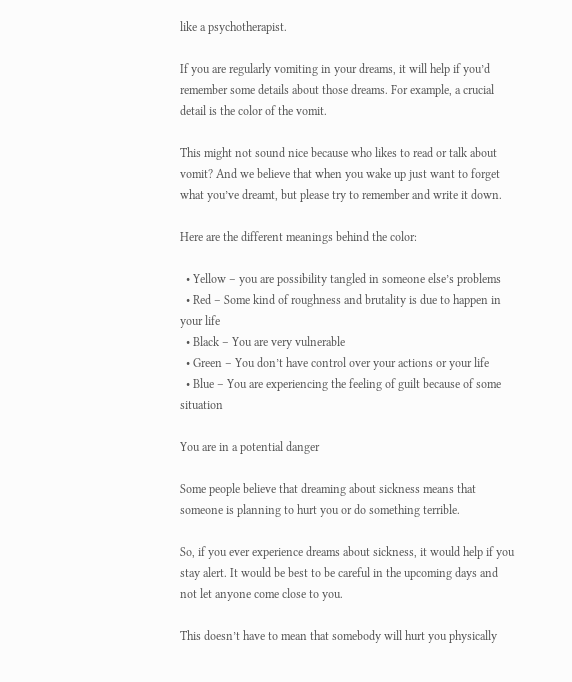like a psychotherapist.

If you are regularly vomiting in your dreams, it will help if you’d remember some details about those dreams. For example, a crucial detail is the color of the vomit.

This might not sound nice because who likes to read or talk about vomit? And we believe that when you wake up just want to forget what you’ve dreamt, but please try to remember and write it down.

Here are the different meanings behind the color:

  • Yellow – you are possibility tangled in someone else’s problems
  • Red – Some kind of roughness and brutality is due to happen in your life
  • Black – You are very vulnerable
  • Green – You don’t have control over your actions or your life
  • Blue – You are experiencing the feeling of guilt because of some situation

You are in a potential danger

Some people believe that dreaming about sickness means that someone is planning to hurt you or do something terrible.

So, if you ever experience dreams about sickness, it would help if you stay alert. It would be best to be careful in the upcoming days and not let anyone come close to you.

This doesn’t have to mean that somebody will hurt you physically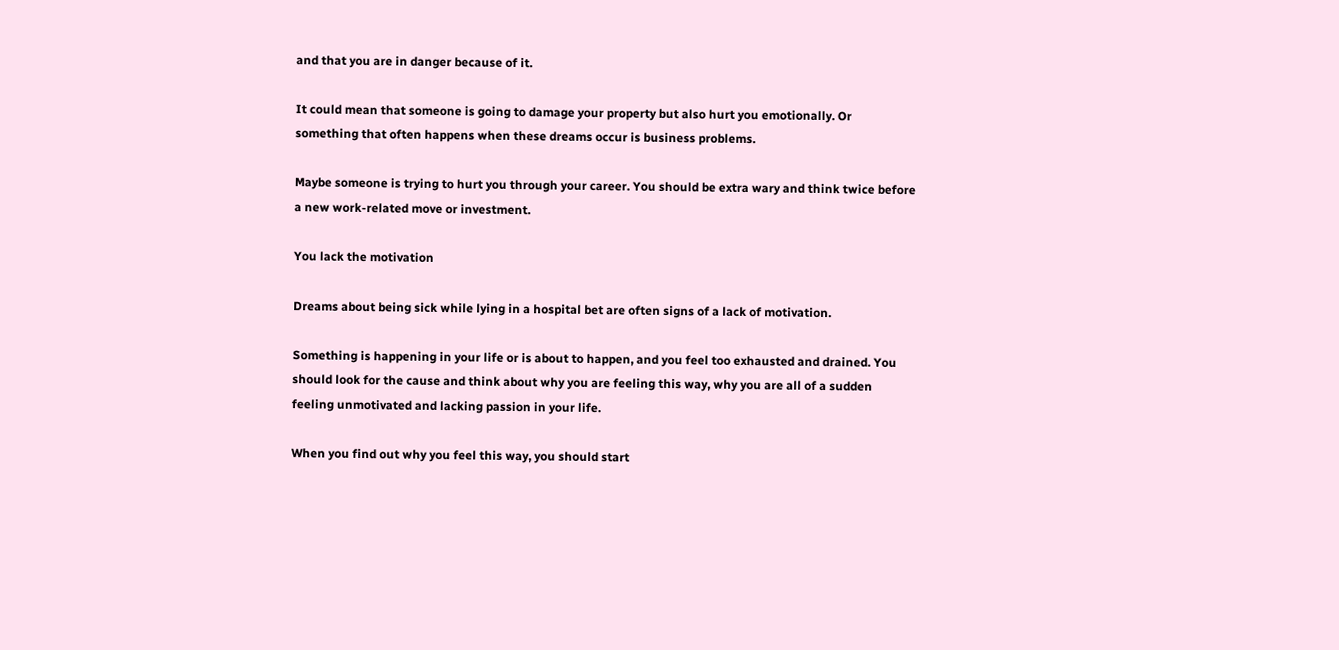and that you are in danger because of it.

It could mean that someone is going to damage your property but also hurt you emotionally. Or something that often happens when these dreams occur is business problems.

Maybe someone is trying to hurt you through your career. You should be extra wary and think twice before a new work-related move or investment.

You lack the motivation

Dreams about being sick while lying in a hospital bet are often signs of a lack of motivation.

Something is happening in your life or is about to happen, and you feel too exhausted and drained. You should look for the cause and think about why you are feeling this way, why you are all of a sudden feeling unmotivated and lacking passion in your life.

When you find out why you feel this way, you should start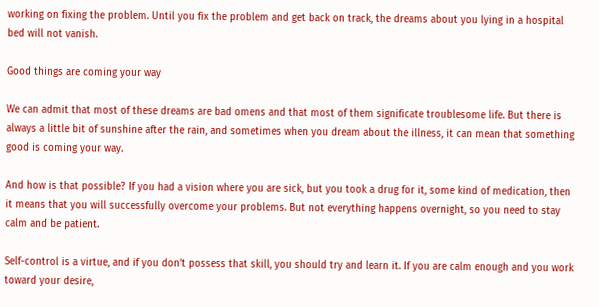working on fixing the problem. Until you fix the problem and get back on track, the dreams about you lying in a hospital bed will not vanish.

Good things are coming your way

We can admit that most of these dreams are bad omens and that most of them significate troublesome life. But there is always a little bit of sunshine after the rain, and sometimes when you dream about the illness, it can mean that something good is coming your way.

And how is that possible? If you had a vision where you are sick, but you took a drug for it, some kind of medication, then it means that you will successfully overcome your problems. But not everything happens overnight, so you need to stay calm and be patient.

Self-control is a virtue, and if you don’t possess that skill, you should try and learn it. If you are calm enough and you work toward your desire,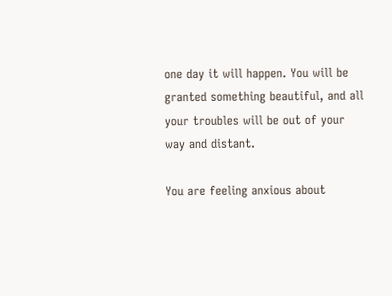one day it will happen. You will be granted something beautiful, and all your troubles will be out of your way and distant.

You are feeling anxious about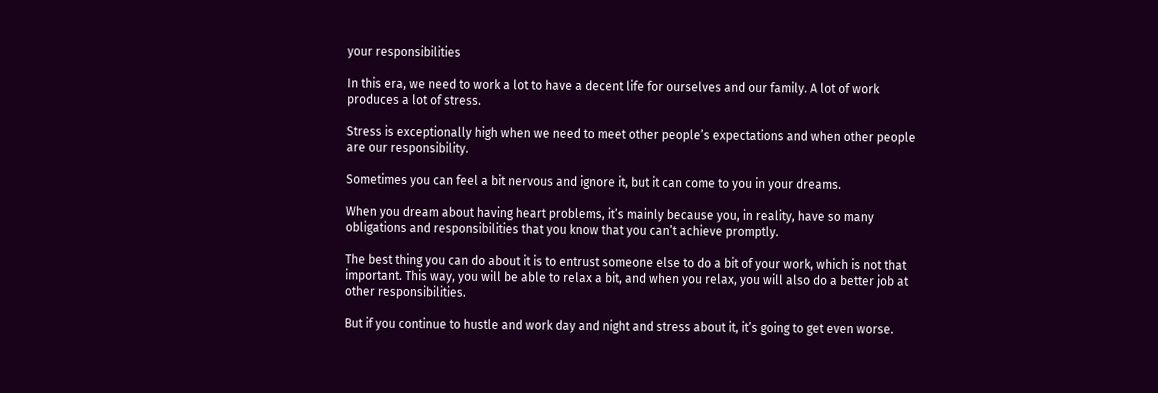your responsibilities

In this era, we need to work a lot to have a decent life for ourselves and our family. A lot of work produces a lot of stress.

Stress is exceptionally high when we need to meet other people’s expectations and when other people are our responsibility.

Sometimes you can feel a bit nervous and ignore it, but it can come to you in your dreams.

When you dream about having heart problems, it’s mainly because you, in reality, have so many obligations and responsibilities that you know that you can’t achieve promptly.

The best thing you can do about it is to entrust someone else to do a bit of your work, which is not that important. This way, you will be able to relax a bit, and when you relax, you will also do a better job at other responsibilities.

But if you continue to hustle and work day and night and stress about it, it’s going to get even worse.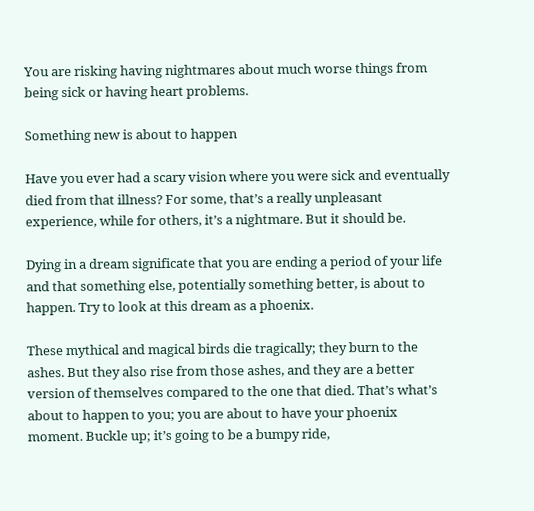You are risking having nightmares about much worse things from being sick or having heart problems.

Something new is about to happen

Have you ever had a scary vision where you were sick and eventually died from that illness? For some, that’s a really unpleasant experience, while for others, it’s a nightmare. But it should be.

Dying in a dream significate that you are ending a period of your life and that something else, potentially something better, is about to happen. Try to look at this dream as a phoenix.

These mythical and magical birds die tragically; they burn to the ashes. But they also rise from those ashes, and they are a better version of themselves compared to the one that died. That’s what’s about to happen to you; you are about to have your phoenix moment. Buckle up; it’s going to be a bumpy ride,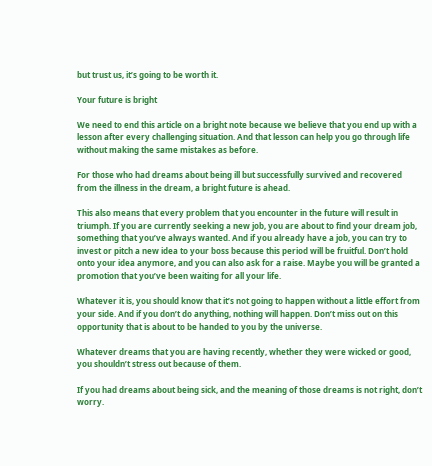but trust us, it’s going to be worth it.

Your future is bright

We need to end this article on a bright note because we believe that you end up with a lesson after every challenging situation. And that lesson can help you go through life without making the same mistakes as before.

For those who had dreams about being ill but successfully survived and recovered from the illness in the dream, a bright future is ahead.

This also means that every problem that you encounter in the future will result in triumph. If you are currently seeking a new job, you are about to find your dream job, something that you’ve always wanted. And if you already have a job, you can try to invest or pitch a new idea to your boss because this period will be fruitful. Don’t hold onto your idea anymore, and you can also ask for a raise. Maybe you will be granted a promotion that you’ve been waiting for all your life.

Whatever it is, you should know that it’s not going to happen without a little effort from your side. And if you don’t do anything, nothing will happen. Don’t miss out on this opportunity that is about to be handed to you by the universe.

Whatever dreams that you are having recently, whether they were wicked or good, you shouldn’t stress out because of them.

If you had dreams about being sick, and the meaning of those dreams is not right, don’t worry.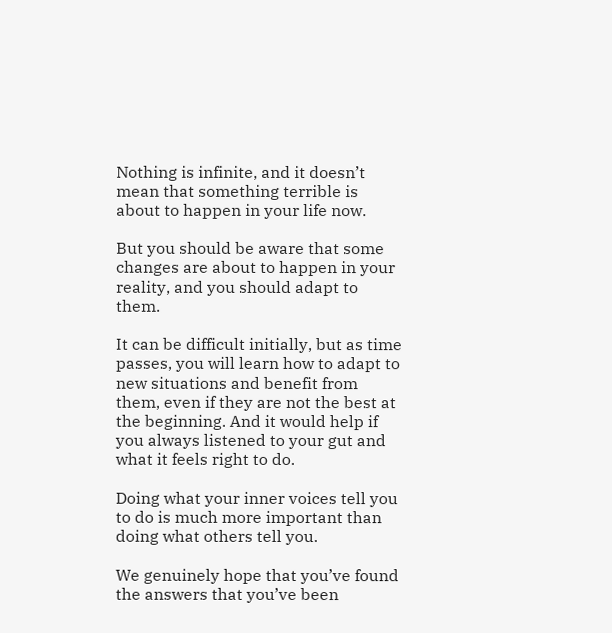Nothing is infinite, and it doesn’t mean that something terrible is about to happen in your life now.

But you should be aware that some changes are about to happen in your reality, and you should adapt to them.

It can be difficult initially, but as time passes, you will learn how to adapt to new situations and benefit from them, even if they are not the best at the beginning. And it would help if you always listened to your gut and what it feels right to do.

Doing what your inner voices tell you to do is much more important than doing what others tell you.

We genuinely hope that you’ve found the answers that you’ve been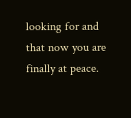looking for and that now you are finally at peace.